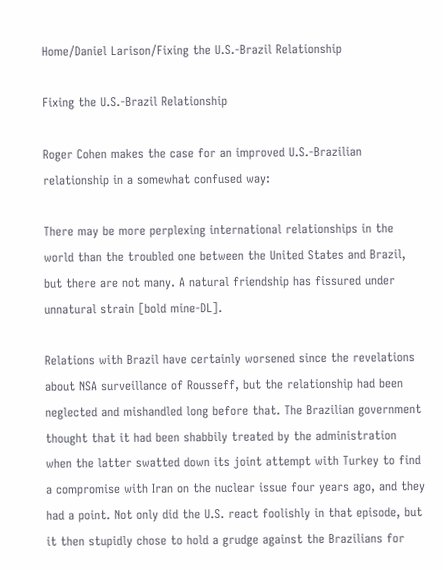Home/Daniel Larison/Fixing the U.S.-Brazil Relationship

Fixing the U.S.-Brazil Relationship

Roger Cohen makes the case for an improved U.S.-Brazilian relationship in a somewhat confused way:

There may be more perplexing international relationships in the world than the troubled one between the United States and Brazil, but there are not many. A natural friendship has fissured under unnatural strain [bold mine-DL].

Relations with Brazil have certainly worsened since the revelations about NSA surveillance of Rousseff, but the relationship had been neglected and mishandled long before that. The Brazilian government thought that it had been shabbily treated by the administration when the latter swatted down its joint attempt with Turkey to find a compromise with Iran on the nuclear issue four years ago, and they had a point. Not only did the U.S. react foolishly in that episode, but it then stupidly chose to hold a grudge against the Brazilians for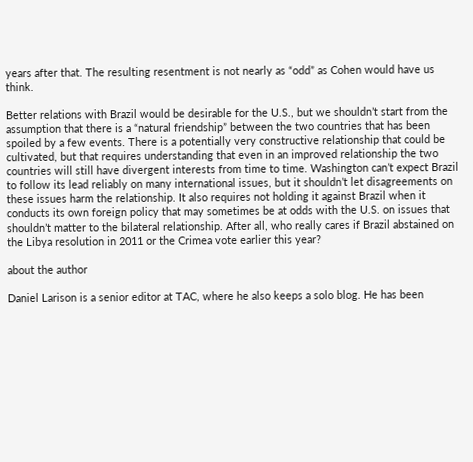years after that. The resulting resentment is not nearly as “odd” as Cohen would have us think.

Better relations with Brazil would be desirable for the U.S., but we shouldn’t start from the assumption that there is a “natural friendship” between the two countries that has been spoiled by a few events. There is a potentially very constructive relationship that could be cultivated, but that requires understanding that even in an improved relationship the two countries will still have divergent interests from time to time. Washington can’t expect Brazil to follow its lead reliably on many international issues, but it shouldn’t let disagreements on these issues harm the relationship. It also requires not holding it against Brazil when it conducts its own foreign policy that may sometimes be at odds with the U.S. on issues that shouldn’t matter to the bilateral relationship. After all, who really cares if Brazil abstained on the Libya resolution in 2011 or the Crimea vote earlier this year?

about the author

Daniel Larison is a senior editor at TAC, where he also keeps a solo blog. He has been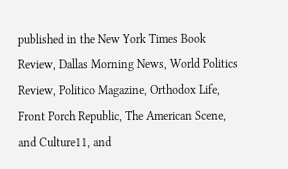published in the New York Times Book Review, Dallas Morning News, World Politics Review, Politico Magazine, Orthodox Life, Front Porch Republic, The American Scene, and Culture11, and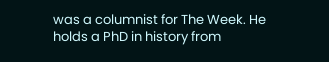was a columnist for The Week. He holds a PhD in history from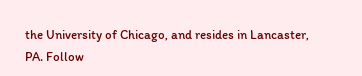the University of Chicago, and resides in Lancaster, PA. Follow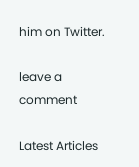him on Twitter.

leave a comment

Latest Articles